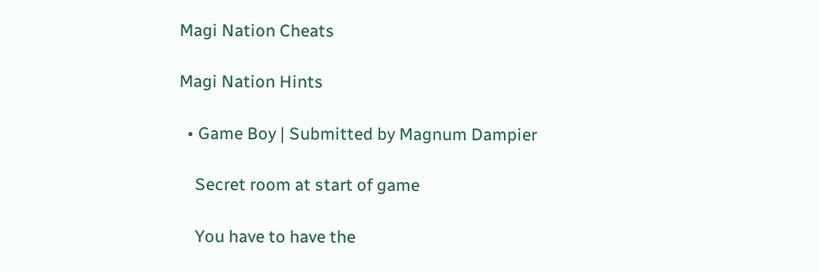Magi Nation Cheats

Magi Nation Hints

  • Game Boy | Submitted by Magnum Dampier

    Secret room at start of game

    You have to have the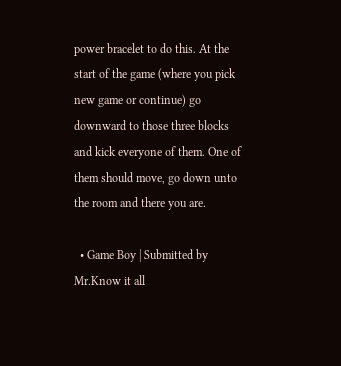power bracelet to do this. At the start of the game (where you pick new game or continue) go downward to those three blocks and kick everyone of them. One of them should move, go down unto the room and there you are.

  • Game Boy | Submitted by Mr.Know it all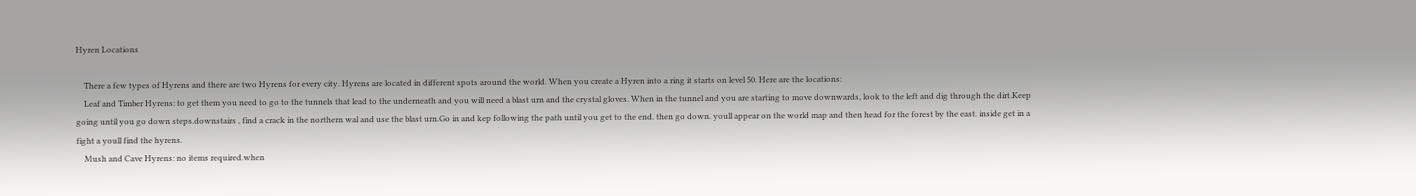Hyren Locations

    There a few types of Hyrens and there are two Hyrens for every city. Hyrens are located in different spots around the world. When you create a Hyren into a ring it starts on level 50. Here are the locations:
    Leaf and Timber Hyrens: to get them you need to go to the tunnels that lead to the underneath and you will need a blast urn and the crystal gloves. When in the tunnel and you are starting to move downwards, look to the left and dig through the dirt.Keep going until you go down steps.downstairs , find a crack in the northern wal and use the blast urn.Go in and kep following the path until you get to the end. then go down. youll appear on the world map and then head for the forest by the east. inside get in a fight a youll find the hyrens.
    Mush and Cave Hyrens: no items required.when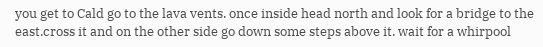you get to Cald go to the lava vents. once inside head north and look for a bridge to the east.cross it and on the other side go down some steps above it. wait for a whirpool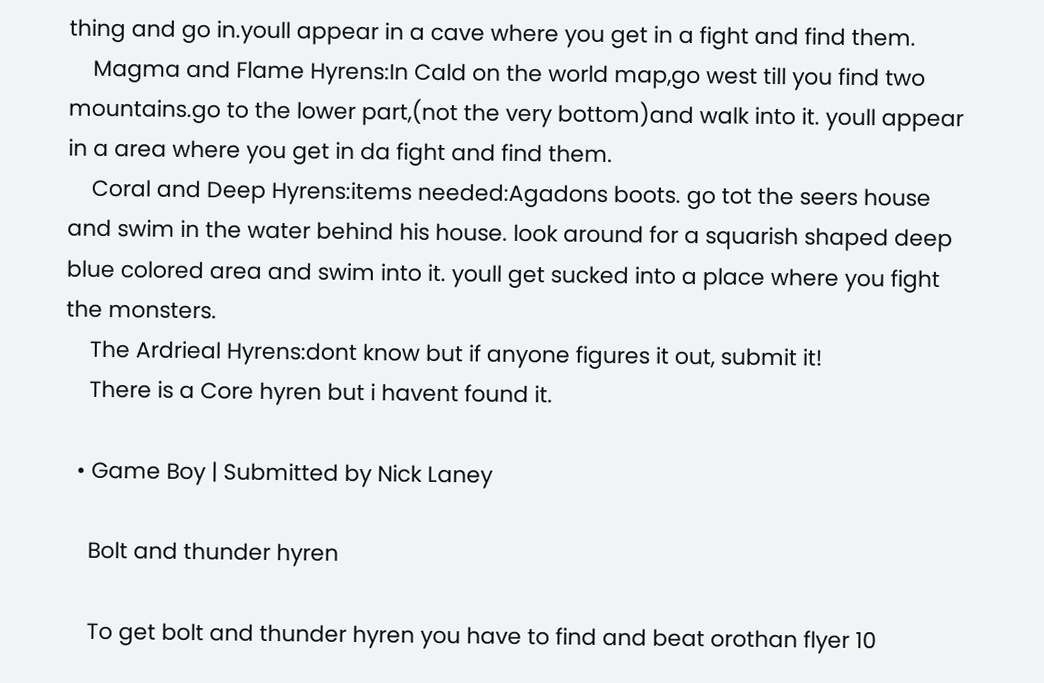thing and go in.youll appear in a cave where you get in a fight and find them.
    Magma and Flame Hyrens:In Cald on the world map,go west till you find two mountains.go to the lower part,(not the very bottom)and walk into it. youll appear in a area where you get in da fight and find them.
    Coral and Deep Hyrens:items needed:Agadons boots. go tot the seers house and swim in the water behind his house. look around for a squarish shaped deep blue colored area and swim into it. youll get sucked into a place where you fight the monsters.
    The Ardrieal Hyrens:dont know but if anyone figures it out, submit it!
    There is a Core hyren but i havent found it.

  • Game Boy | Submitted by Nick Laney

    Bolt and thunder hyren

    To get bolt and thunder hyren you have to find and beat orothan flyer 10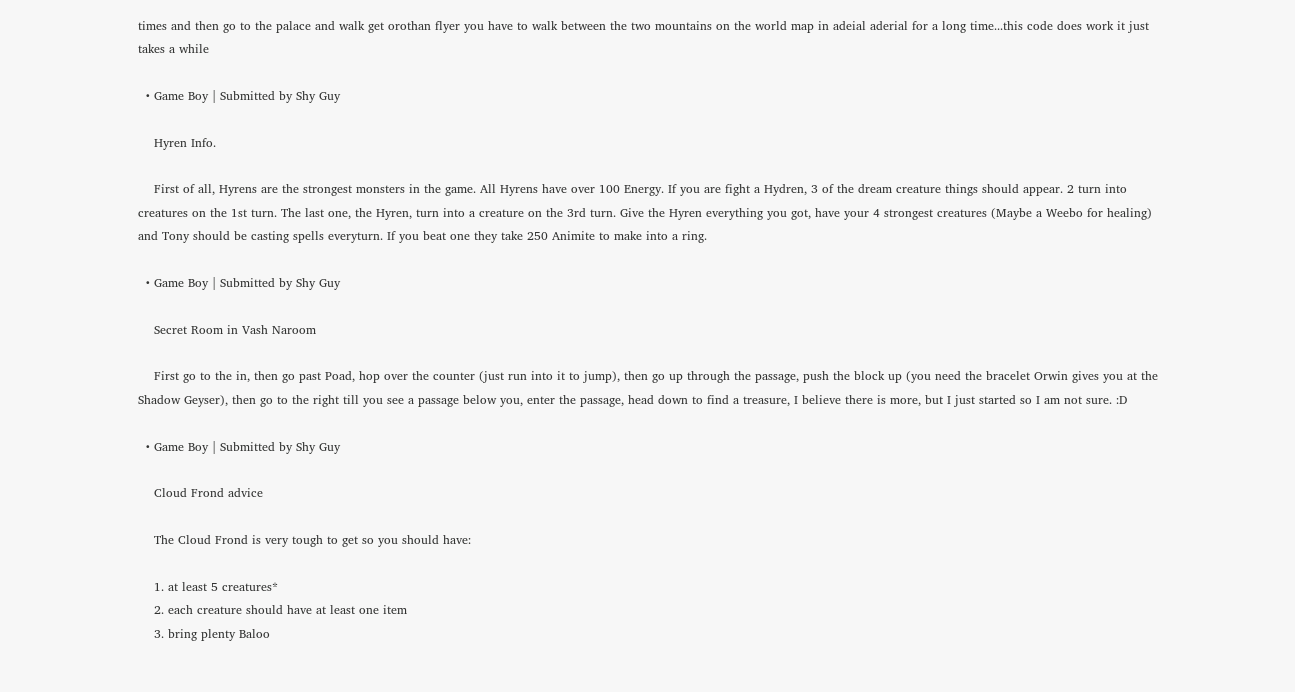times and then go to the palace and walk get orothan flyer you have to walk between the two mountains on the world map in adeial aderial for a long time...this code does work it just takes a while

  • Game Boy | Submitted by Shy Guy

    Hyren Info.

    First of all, Hyrens are the strongest monsters in the game. All Hyrens have over 100 Energy. If you are fight a Hydren, 3 of the dream creature things should appear. 2 turn into creatures on the 1st turn. The last one, the Hyren, turn into a creature on the 3rd turn. Give the Hyren everything you got, have your 4 strongest creatures (Maybe a Weebo for healing) and Tony should be casting spells everyturn. If you beat one they take 250 Animite to make into a ring.

  • Game Boy | Submitted by Shy Guy

    Secret Room in Vash Naroom

    First go to the in, then go past Poad, hop over the counter (just run into it to jump), then go up through the passage, push the block up (you need the bracelet Orwin gives you at the Shadow Geyser), then go to the right till you see a passage below you, enter the passage, head down to find a treasure, I believe there is more, but I just started so I am not sure. :D

  • Game Boy | Submitted by Shy Guy

    Cloud Frond advice

    The Cloud Frond is very tough to get so you should have:

    1. at least 5 creatures*
    2. each creature should have at least one item
    3. bring plenty Baloo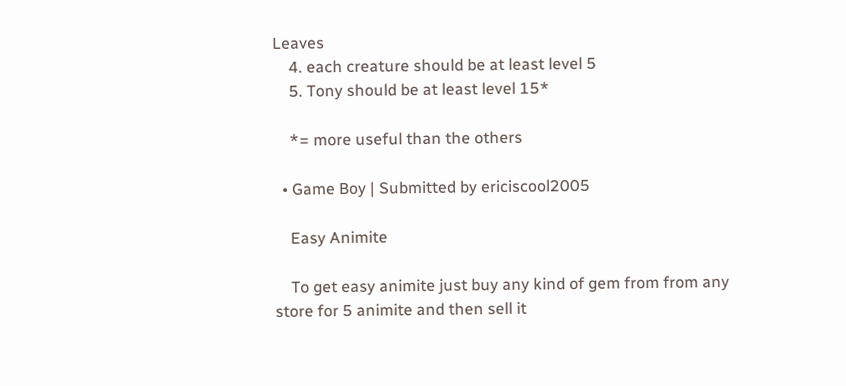Leaves
    4. each creature should be at least level 5
    5. Tony should be at least level 15*

    *= more useful than the others

  • Game Boy | Submitted by ericiscool2005

    Easy Animite

    To get easy animite just buy any kind of gem from from any store for 5 animite and then sell it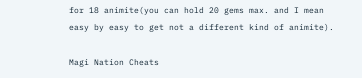for 18 animite(you can hold 20 gems max. and I mean easy by easy to get not a different kind of animite).

Magi Nation Cheats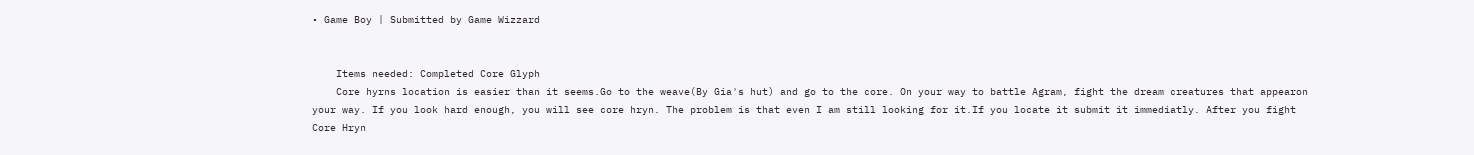• Game Boy | Submitted by Game Wizzard


    Items needed: Completed Core Glyph
    Core hyrns location is easier than it seems.Go to the weave(By Gia's hut) and go to the core. On your way to battle Agram, fight the dream creatures that appearon your way. If you look hard enough, you will see core hryn. The problem is that even I am still looking for it.If you locate it submit it immediatly. After you fight Core Hryn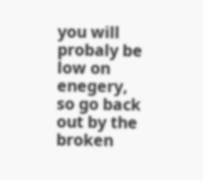you will probaly be low on enegery, so go back out by the broken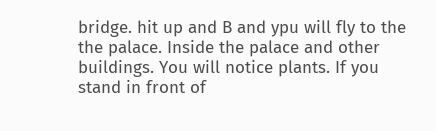bridge. hit up and B and ypu will fly to the the palace. Inside the palace and other buildings. You will notice plants. If you stand in front of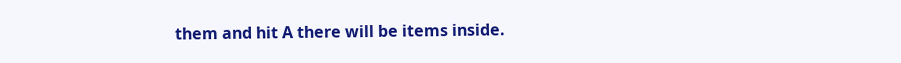them and hit A there will be items inside.